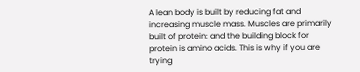A lean body is built by reducing fat and increasing muscle mass. Muscles are primarily built of protein: and the building block for protein is amino acids. This is why if you are trying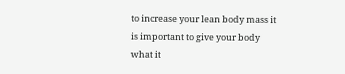to increase your lean body mass it is important to give your body what it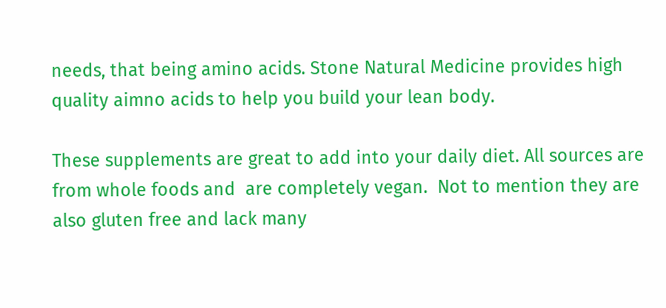needs, that being amino acids. Stone Natural Medicine provides high quality aimno acids to help you build your lean body.

These supplements are great to add into your daily diet. All sources are from whole foods and  are completely vegan.  Not to mention they are also gluten free and lack many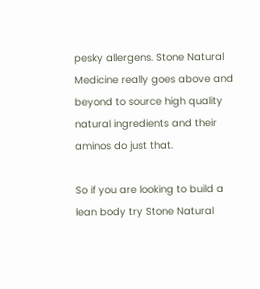pesky allergens. Stone Natural Medicine really goes above and beyond to source high quality natural ingredients and their aminos do just that.

So if you are looking to build a lean body try Stone Natural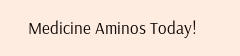Medicine Aminos Today!